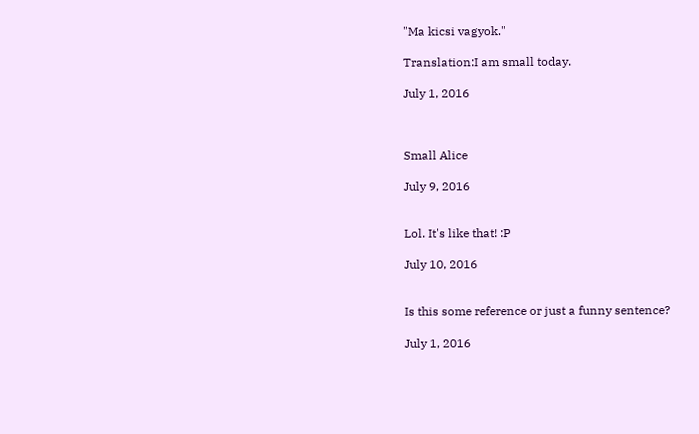"Ma kicsi vagyok."

Translation:I am small today.

July 1, 2016



Small Alice

July 9, 2016


Lol. It's like that! :P

July 10, 2016


Is this some reference or just a funny sentence?

July 1, 2016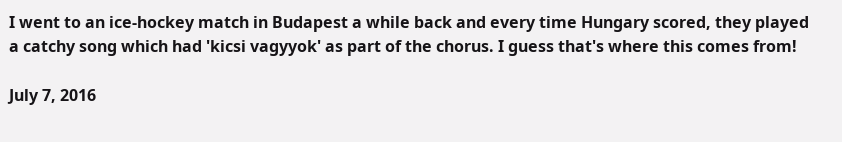I went to an ice-hockey match in Budapest a while back and every time Hungary scored, they played a catchy song which had 'kicsi vagyyok' as part of the chorus. I guess that's where this comes from!

July 7, 2016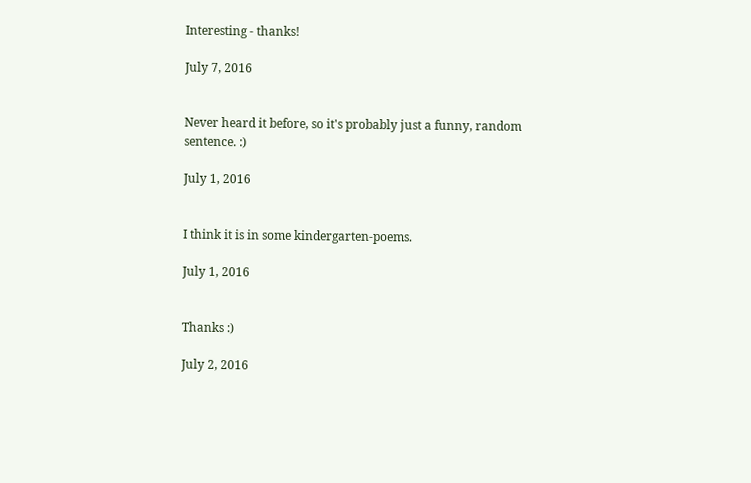Interesting - thanks!

July 7, 2016


Never heard it before, so it's probably just a funny, random sentence. :)

July 1, 2016


I think it is in some kindergarten-poems.

July 1, 2016


Thanks :)

July 2, 2016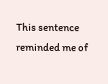This sentence reminded me of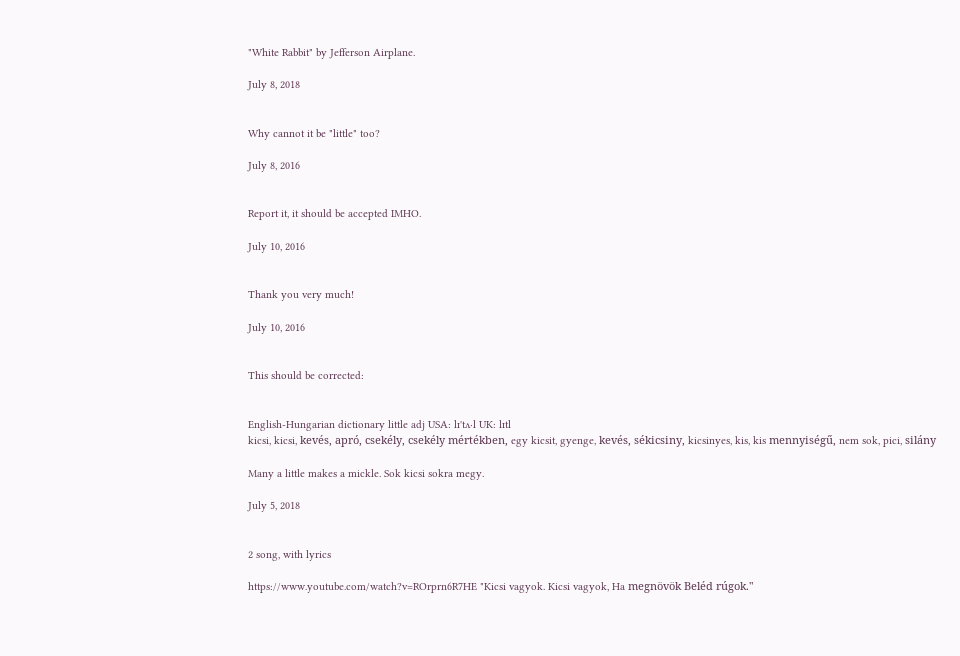"White Rabbit" by Jefferson Airplane.

July 8, 2018


Why cannot it be "little" too?

July 8, 2016


Report it, it should be accepted IMHO.

July 10, 2016


Thank you very much!

July 10, 2016


This should be corrected:


English-Hungarian dictionary little adj USA: lɪ'tʌ·l UK: lɪtl
kicsi, kicsi, kevés, apró, csekély, csekély mértékben, egy kicsit, gyenge, kevés, sékicsiny, kicsinyes, kis, kis mennyiségű, nem sok, pici, silány

Many a little makes a mickle. Sok kicsi sokra megy.

July 5, 2018


2 song, with lyrics

https://www.youtube.com/watch?v=ROrprn6R7HE "Kicsi vagyok. Kicsi vagyok, Ha megnövök Beléd rúgok."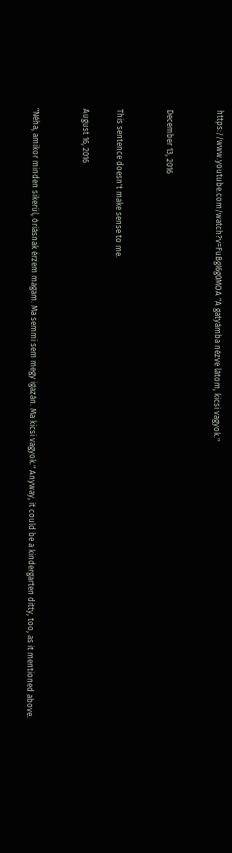https://www.youtube.com/watch?v=FuBgI6g0MOA "A gatyámba nézve látom, kicsi vagyok."


December 13, 2016


This sentence doesn't make sense to me.

August 16, 2016


"Néha, amikor minden sikerül, óriásnak érzem magam. Ma semmi sem megy igazán. Ma kicsi vagyok." Anyway, it could be a kindergarten ditty, too, as it mentioned above.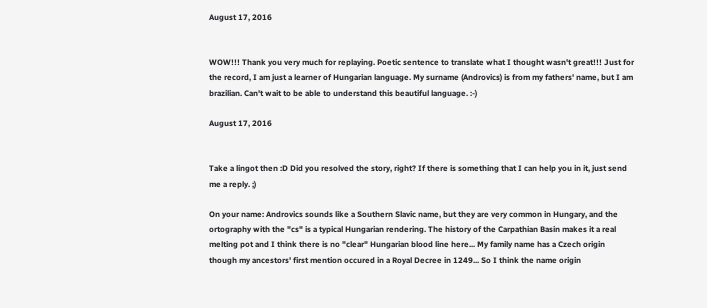August 17, 2016


WOW!!! Thank you very much for replaying. Poetic sentence to translate what I thought wasn't great!!! Just for the record, I am just a learner of Hungarian language. My surname (Androvics) is from my fathers' name, but I am brazilian. Can't wait to be able to understand this beautiful language. :-)

August 17, 2016


Take a lingot then :D Did you resolved the story, right? If there is something that I can help you in it, just send me a reply. ;)

On your name: Androvics sounds like a Southern Slavic name, but they are very common in Hungary, and the ortography with the "cs" is a typical Hungarian rendering. The history of the Carpathian Basin makes it a real melting pot and I think there is no "clear" Hungarian blood line here... My family name has a Czech origin though my ancestors' first mention occured in a Royal Decree in 1249... So I think the name origin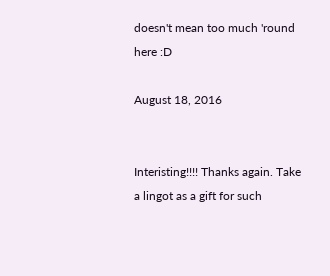doesn't mean too much 'round here :D

August 18, 2016


Interisting!!!! Thanks again. Take a lingot as a gift for such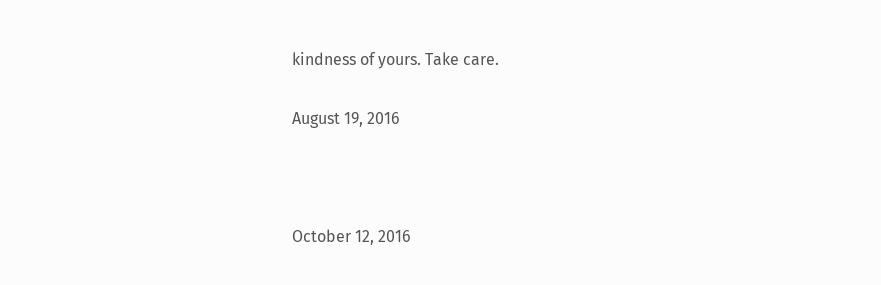kindness of yours. Take care.

August 19, 2016



October 12, 2016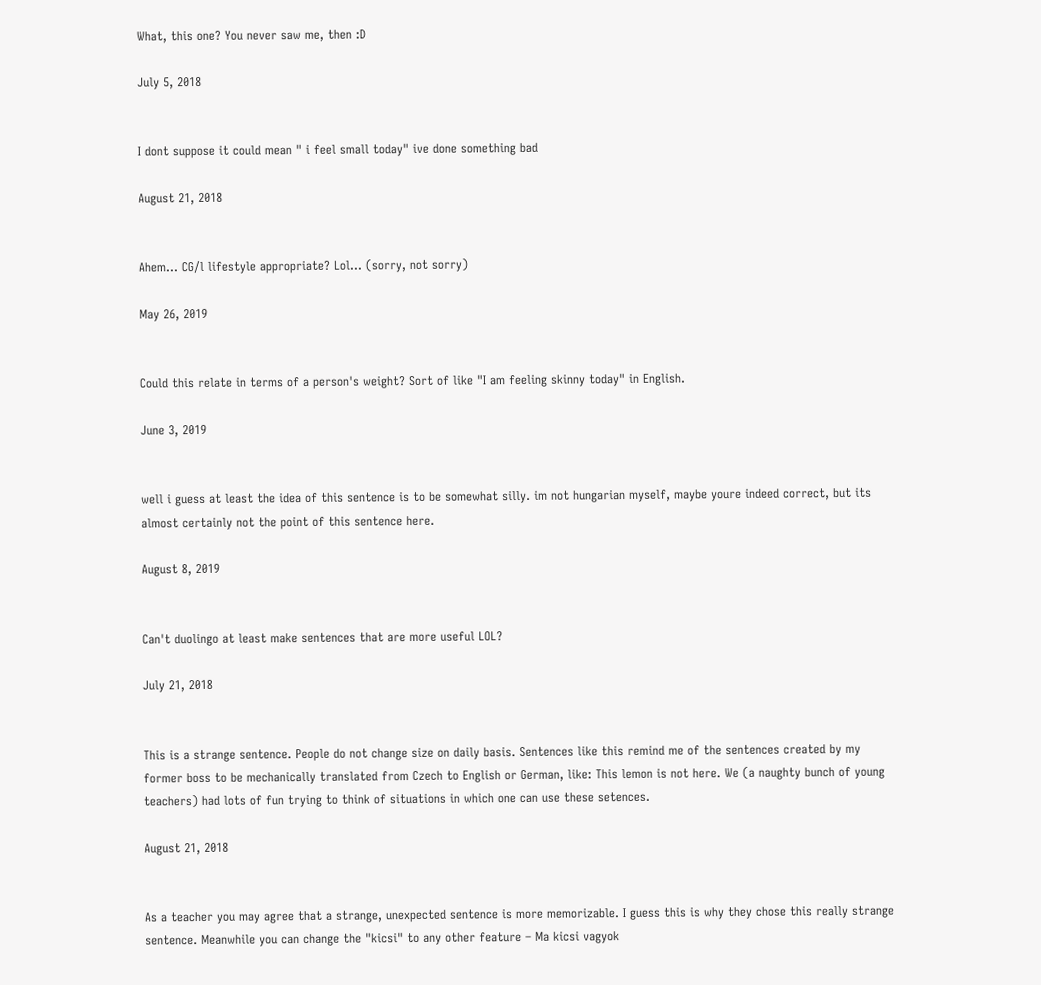What, this one? You never saw me, then :D

July 5, 2018


I dont suppose it could mean " i feel small today" ive done something bad

August 21, 2018


Ahem... CG/l lifestyle appropriate? Lol... (sorry, not sorry)

May 26, 2019


Could this relate in terms of a person's weight? Sort of like "I am feeling skinny today" in English.

June 3, 2019


well i guess at least the idea of this sentence is to be somewhat silly. im not hungarian myself, maybe youre indeed correct, but its almost certainly not the point of this sentence here.

August 8, 2019


Can't duolingo at least make sentences that are more useful LOL?

July 21, 2018


This is a strange sentence. People do not change size on daily basis. Sentences like this remind me of the sentences created by my former boss to be mechanically translated from Czech to English or German, like: This lemon is not here. We (a naughty bunch of young teachers) had lots of fun trying to think of situations in which one can use these setences.

August 21, 2018


As a teacher you may agree that a strange, unexpected sentence is more memorizable. I guess this is why they chose this really strange sentence. Meanwhile you can change the "kicsi" to any other feature – Ma kicsi vagyok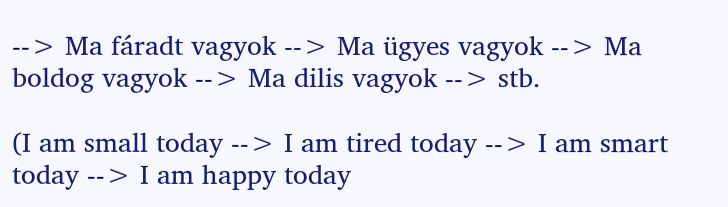--> Ma fáradt vagyok --> Ma ügyes vagyok --> Ma boldog vagyok --> Ma dilis vagyok --> stb.

(I am small today --> I am tired today --> I am smart today --> I am happy today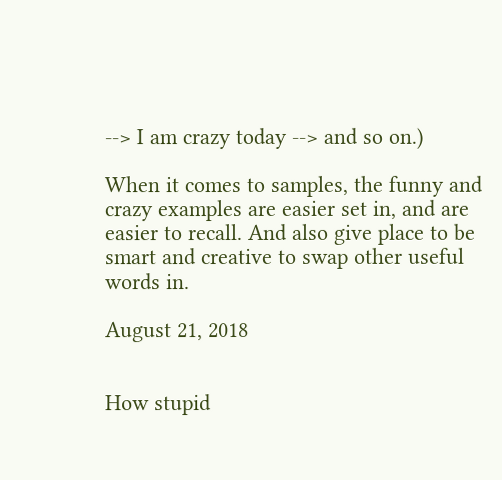--> I am crazy today --> and so on.)

When it comes to samples, the funny and crazy examples are easier set in, and are easier to recall. And also give place to be smart and creative to swap other useful words in.

August 21, 2018


How stupid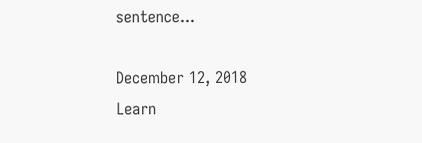sentence...

December 12, 2018
Learn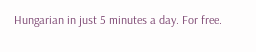Hungarian in just 5 minutes a day. For free.